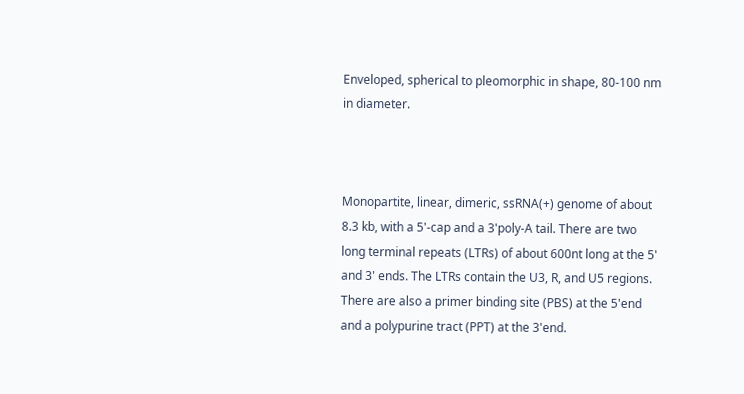Enveloped, spherical to pleomorphic in shape, 80-100 nm in diameter.



Monopartite, linear, dimeric, ssRNA(+) genome of about 8.3 kb, with a 5'-cap and a 3'poly-A tail. There are two long terminal repeats (LTRs) of about 600nt long at the 5' and 3' ends. The LTRs contain the U3, R, and U5 regions. There are also a primer binding site (PBS) at the 5'end and a polypurine tract (PPT) at the 3'end.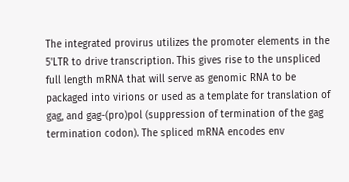The integrated provirus utilizes the promoter elements in the 5'LTR to drive transcription. This gives rise to the unspliced full length mRNA that will serve as genomic RNA to be packaged into virions or used as a template for translation of gag, and gag-(pro)pol (suppression of termination of the gag termination codon). The spliced mRNA encodes env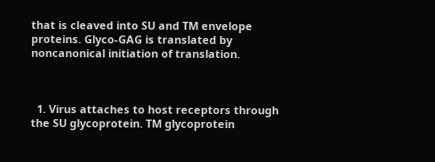that is cleaved into SU and TM envelope proteins. Glyco-GAG is translated by noncanonical initiation of translation.



  1. Virus attaches to host receptors through the SU glycoprotein. TM glycoprotein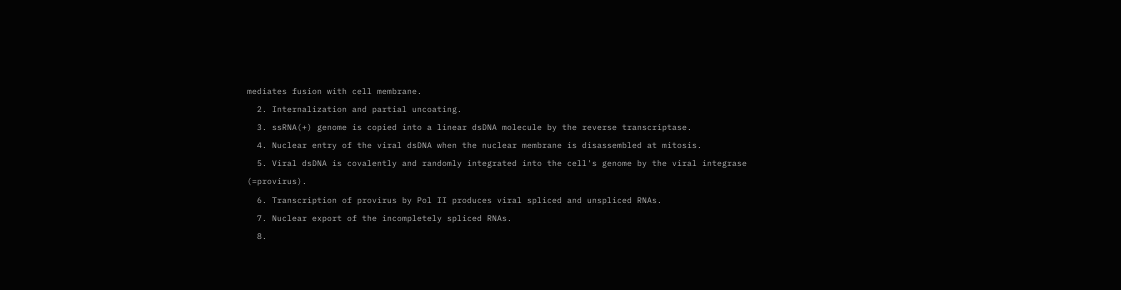mediates fusion with cell membrane.
  2. Internalization and partial uncoating.
  3. ssRNA(+) genome is copied into a linear dsDNA molecule by the reverse transcriptase.
  4. Nuclear entry of the viral dsDNA when the nuclear membrane is disassembled at mitosis.
  5. Viral dsDNA is covalently and randomly integrated into the cell's genome by the viral integrase (=provirus).
  6. Transcription of provirus by Pol II produces viral spliced and unspliced RNAs.
  7. Nuclear export of the incompletely spliced RNAs.
  8.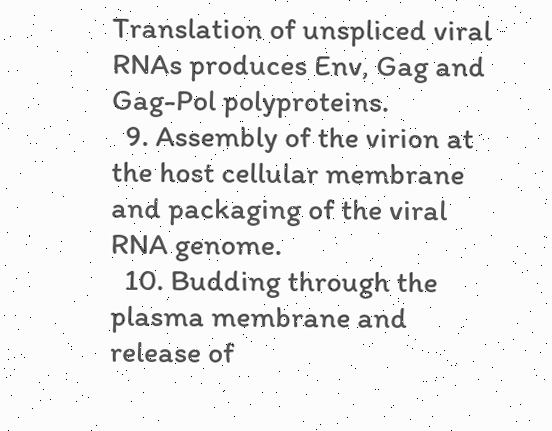Translation of unspliced viral RNAs produces Env, Gag and Gag-Pol polyproteins.
  9. Assembly of the virion at the host cellular membrane and packaging of the viral RNA genome.
  10. Budding through the plasma membrane and release of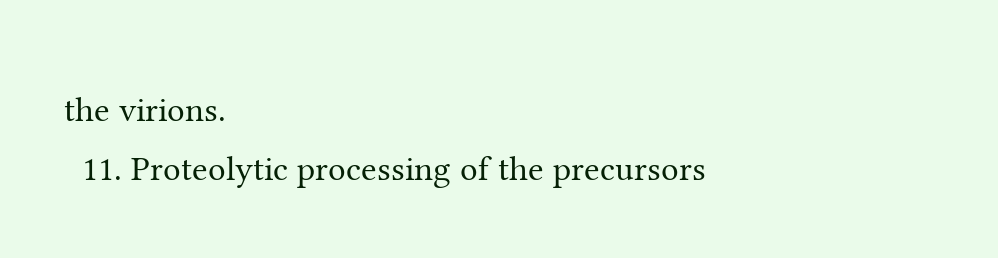the virions.
  11. Proteolytic processing of the precursors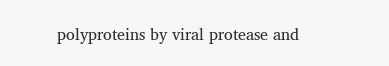polyproteins by viral protease and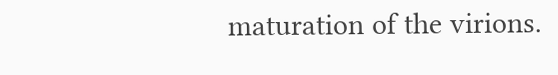maturation of the virions.